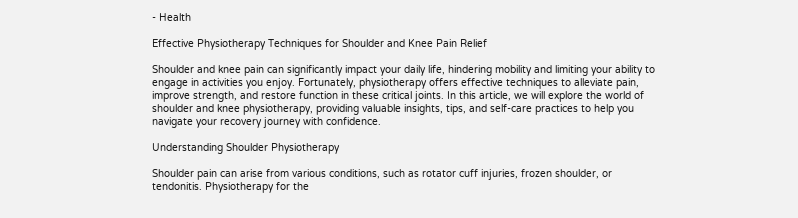- Health

Effective Physiotherapy Techniques for Shoulder and Knee Pain Relief

Shoulder and knee pain can significantly impact your daily life, hindering mobility and limiting your ability to engage in activities you enjoy. Fortunately, physiotherapy offers effective techniques to alleviate pain, improve strength, and restore function in these critical joints. In this article, we will explore the world of shoulder and knee physiotherapy, providing valuable insights, tips, and self-care practices to help you navigate your recovery journey with confidence.

Understanding Shoulder Physiotherapy

Shoulder pain can arise from various conditions, such as rotator cuff injuries, frozen shoulder, or tendonitis. Physiotherapy for the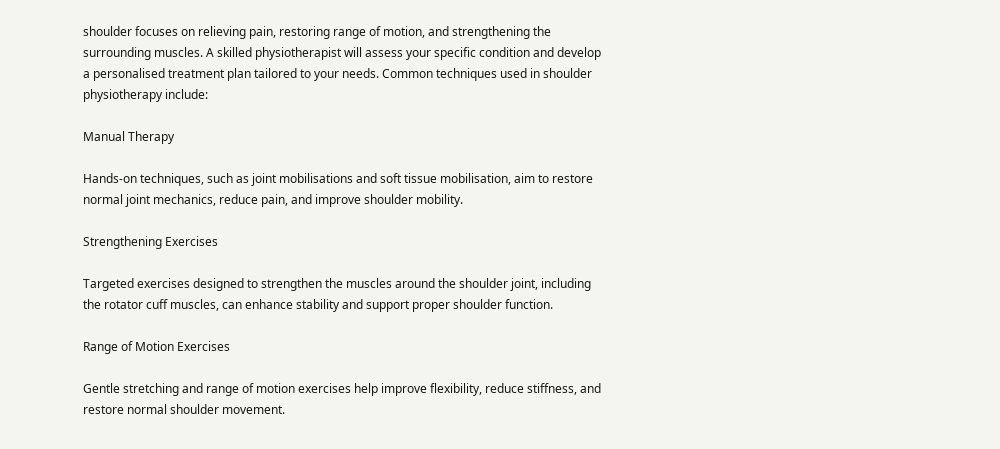shoulder focuses on relieving pain, restoring range of motion, and strengthening the surrounding muscles. A skilled physiotherapist will assess your specific condition and develop a personalised treatment plan tailored to your needs. Common techniques used in shoulder physiotherapy include:

Manual Therapy

Hands-on techniques, such as joint mobilisations and soft tissue mobilisation, aim to restore normal joint mechanics, reduce pain, and improve shoulder mobility.

Strengthening Exercises

Targeted exercises designed to strengthen the muscles around the shoulder joint, including the rotator cuff muscles, can enhance stability and support proper shoulder function.

Range of Motion Exercises

Gentle stretching and range of motion exercises help improve flexibility, reduce stiffness, and restore normal shoulder movement.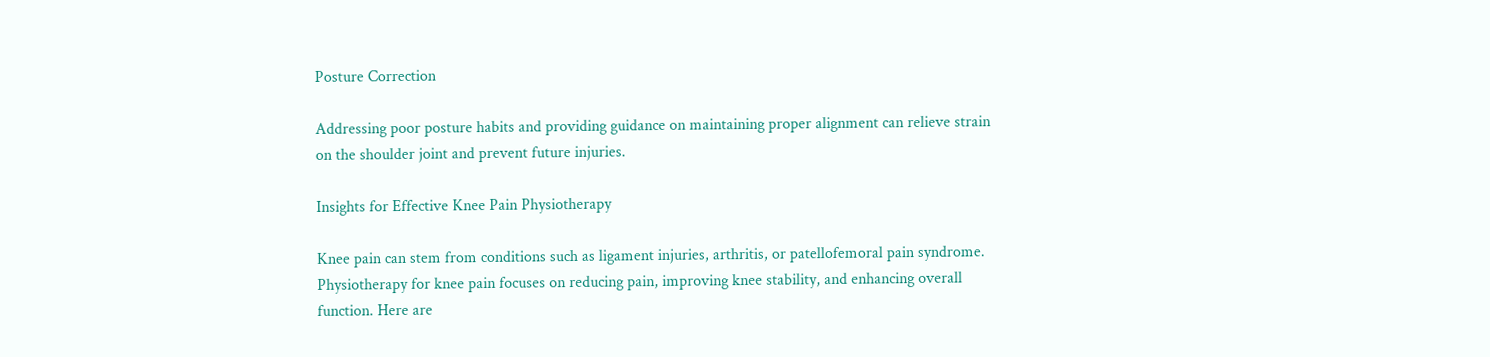Posture Correction

Addressing poor posture habits and providing guidance on maintaining proper alignment can relieve strain on the shoulder joint and prevent future injuries.

Insights for Effective Knee Pain Physiotherapy

Knee pain can stem from conditions such as ligament injuries, arthritis, or patellofemoral pain syndrome. Physiotherapy for knee pain focuses on reducing pain, improving knee stability, and enhancing overall function. Here are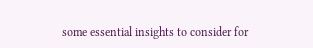some essential insights to consider for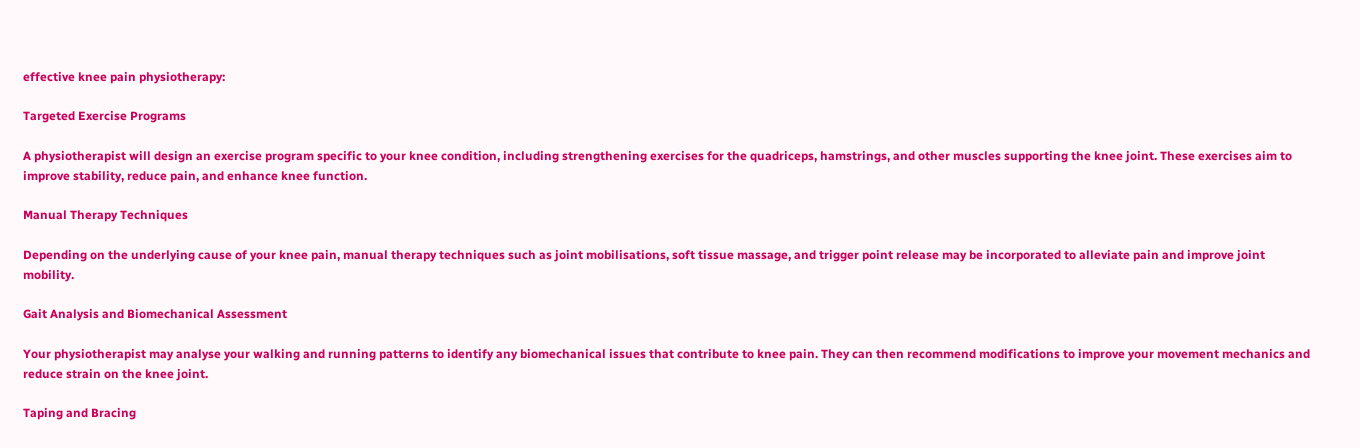effective knee pain physiotherapy:

Targeted Exercise Programs

A physiotherapist will design an exercise program specific to your knee condition, including strengthening exercises for the quadriceps, hamstrings, and other muscles supporting the knee joint. These exercises aim to improve stability, reduce pain, and enhance knee function.

Manual Therapy Techniques

Depending on the underlying cause of your knee pain, manual therapy techniques such as joint mobilisations, soft tissue massage, and trigger point release may be incorporated to alleviate pain and improve joint mobility.

Gait Analysis and Biomechanical Assessment

Your physiotherapist may analyse your walking and running patterns to identify any biomechanical issues that contribute to knee pain. They can then recommend modifications to improve your movement mechanics and reduce strain on the knee joint.

Taping and Bracing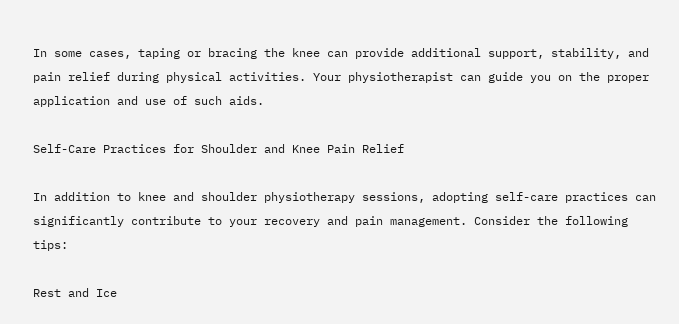In some cases, taping or bracing the knee can provide additional support, stability, and pain relief during physical activities. Your physiotherapist can guide you on the proper application and use of such aids.

Self-Care Practices for Shoulder and Knee Pain Relief

In addition to knee and shoulder physiotherapy sessions, adopting self-care practices can significantly contribute to your recovery and pain management. Consider the following tips:

Rest and Ice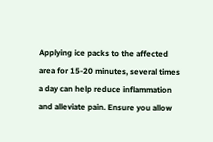Applying ice packs to the affected area for 15-20 minutes, several times a day can help reduce inflammation and alleviate pain. Ensure you allow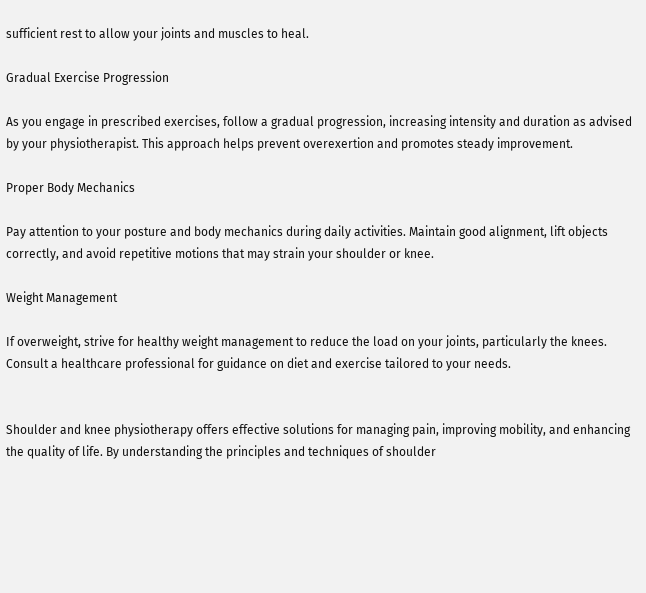sufficient rest to allow your joints and muscles to heal.

Gradual Exercise Progression

As you engage in prescribed exercises, follow a gradual progression, increasing intensity and duration as advised by your physiotherapist. This approach helps prevent overexertion and promotes steady improvement.

Proper Body Mechanics

Pay attention to your posture and body mechanics during daily activities. Maintain good alignment, lift objects correctly, and avoid repetitive motions that may strain your shoulder or knee.

Weight Management

If overweight, strive for healthy weight management to reduce the load on your joints, particularly the knees. Consult a healthcare professional for guidance on diet and exercise tailored to your needs.


Shoulder and knee physiotherapy offers effective solutions for managing pain, improving mobility, and enhancing the quality of life. By understanding the principles and techniques of shoulder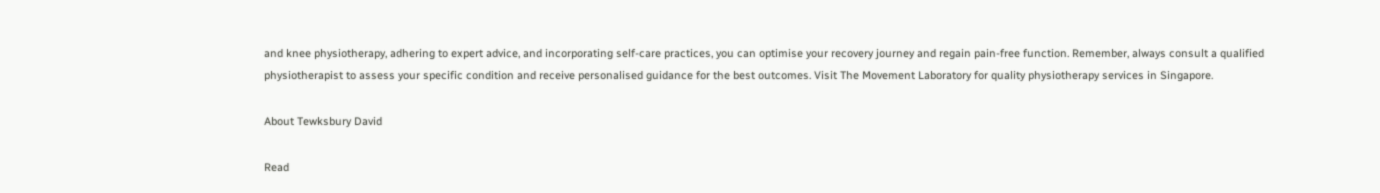and knee physiotherapy, adhering to expert advice, and incorporating self-care practices, you can optimise your recovery journey and regain pain-free function. Remember, always consult a qualified physiotherapist to assess your specific condition and receive personalised guidance for the best outcomes. Visit The Movement Laboratory for quality physiotherapy services in Singapore.

About Tewksbury David

Read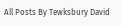All Posts By Tewksbury David